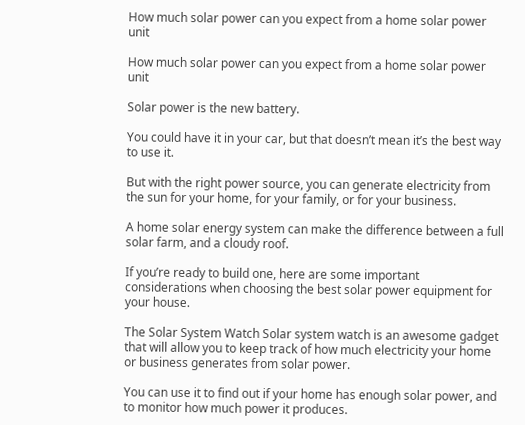How much solar power can you expect from a home solar power unit

How much solar power can you expect from a home solar power unit

Solar power is the new battery.

You could have it in your car, but that doesn’t mean it’s the best way to use it.

But with the right power source, you can generate electricity from the sun for your home, for your family, or for your business.

A home solar energy system can make the difference between a full solar farm, and a cloudy roof.

If you’re ready to build one, here are some important considerations when choosing the best solar power equipment for your house.

The Solar System Watch Solar system watch is an awesome gadget that will allow you to keep track of how much electricity your home or business generates from solar power.

You can use it to find out if your home has enough solar power, and to monitor how much power it produces.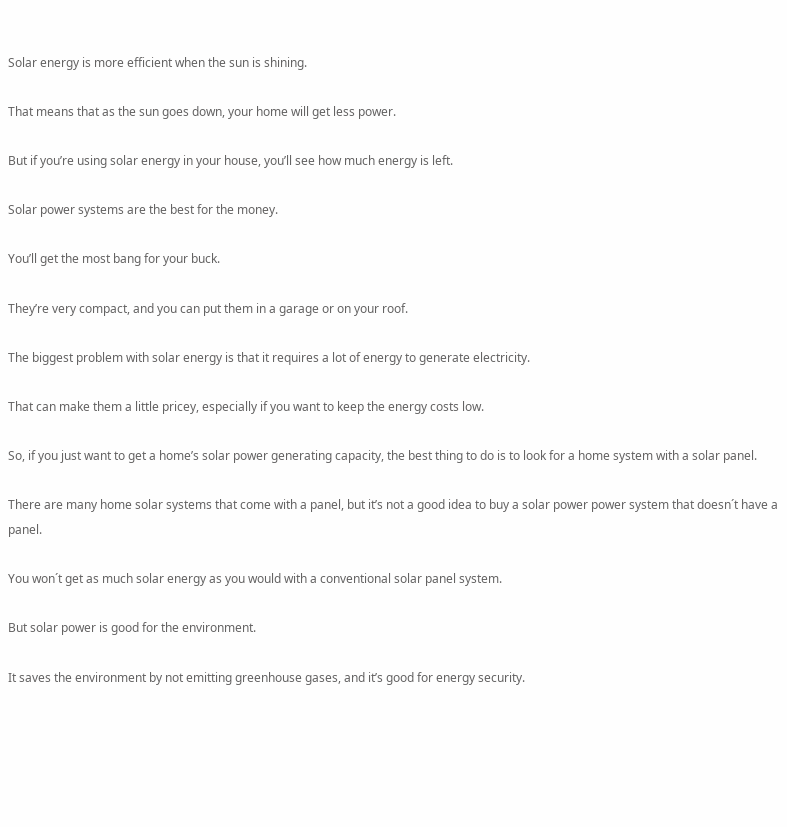Solar energy is more efficient when the sun is shining.

That means that as the sun goes down, your home will get less power.

But if you’re using solar energy in your house, you’ll see how much energy is left.

Solar power systems are the best for the money.

You’ll get the most bang for your buck.

They’re very compact, and you can put them in a garage or on your roof.

The biggest problem with solar energy is that it requires a lot of energy to generate electricity.

That can make them a little pricey, especially if you want to keep the energy costs low.

So, if you just want to get a home’s solar power generating capacity, the best thing to do is to look for a home system with a solar panel.

There are many home solar systems that come with a panel, but it’s not a good idea to buy a solar power power system that doesn´t have a panel.

You won´t get as much solar energy as you would with a conventional solar panel system.

But solar power is good for the environment.

It saves the environment by not emitting greenhouse gases, and it’s good for energy security.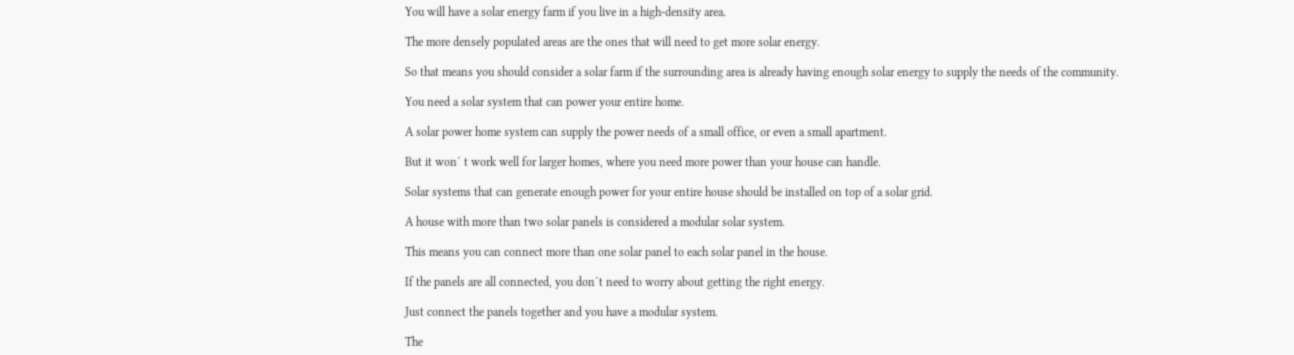You will have a solar energy farm if you live in a high-density area.

The more densely populated areas are the ones that will need to get more solar energy.

So that means you should consider a solar farm if the surrounding area is already having enough solar energy to supply the needs of the community.

You need a solar system that can power your entire home.

A solar power home system can supply the power needs of a small office, or even a small apartment.

But it won´ t work well for larger homes, where you need more power than your house can handle.

Solar systems that can generate enough power for your entire house should be installed on top of a solar grid.

A house with more than two solar panels is considered a modular solar system.

This means you can connect more than one solar panel to each solar panel in the house.

If the panels are all connected, you don´t need to worry about getting the right energy.

Just connect the panels together and you have a modular system.

The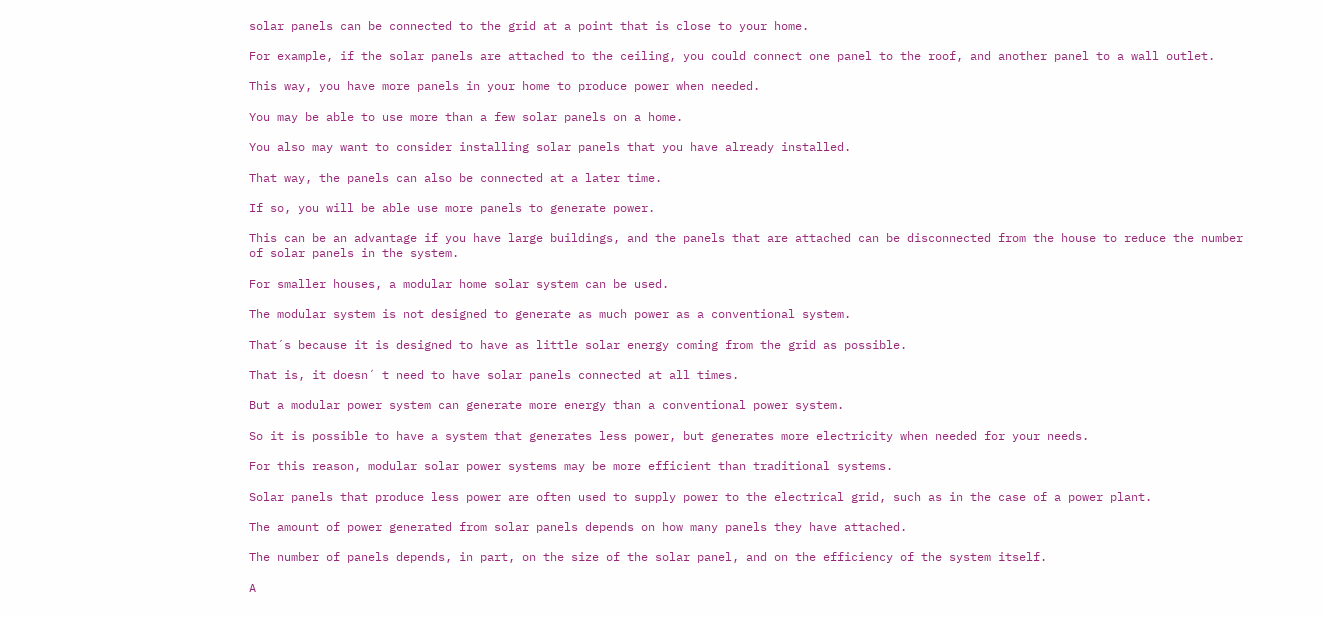solar panels can be connected to the grid at a point that is close to your home.

For example, if the solar panels are attached to the ceiling, you could connect one panel to the roof, and another panel to a wall outlet.

This way, you have more panels in your home to produce power when needed.

You may be able to use more than a few solar panels on a home.

You also may want to consider installing solar panels that you have already installed.

That way, the panels can also be connected at a later time.

If so, you will be able use more panels to generate power.

This can be an advantage if you have large buildings, and the panels that are attached can be disconnected from the house to reduce the number of solar panels in the system.

For smaller houses, a modular home solar system can be used.

The modular system is not designed to generate as much power as a conventional system.

That´s because it is designed to have as little solar energy coming from the grid as possible.

That is, it doesn´ t need to have solar panels connected at all times.

But a modular power system can generate more energy than a conventional power system.

So it is possible to have a system that generates less power, but generates more electricity when needed for your needs.

For this reason, modular solar power systems may be more efficient than traditional systems.

Solar panels that produce less power are often used to supply power to the electrical grid, such as in the case of a power plant.

The amount of power generated from solar panels depends on how many panels they have attached.

The number of panels depends, in part, on the size of the solar panel, and on the efficiency of the system itself.

A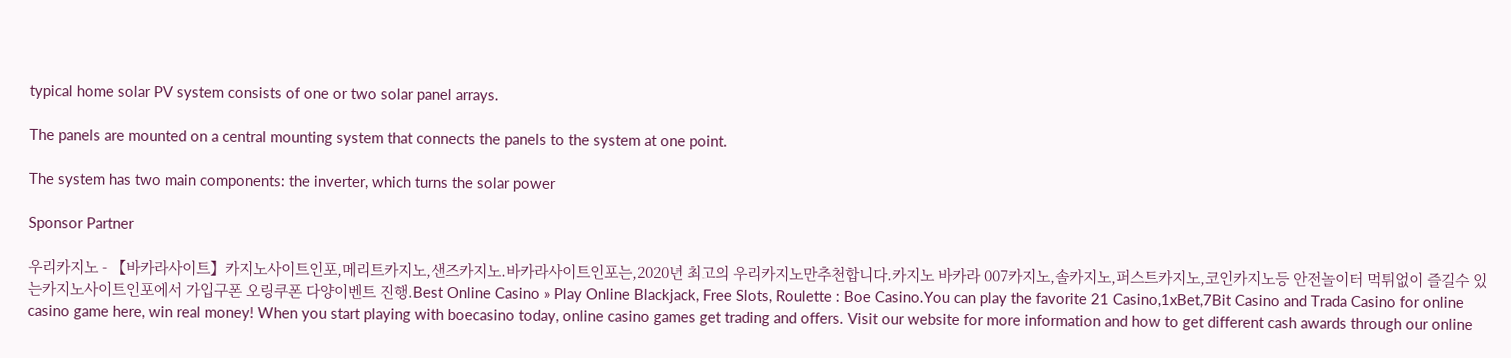typical home solar PV system consists of one or two solar panel arrays.

The panels are mounted on a central mounting system that connects the panels to the system at one point.

The system has two main components: the inverter, which turns the solar power

Sponsor Partner

우리카지노 - 【바카라사이트】카지노사이트인포,메리트카지노,샌즈카지노.바카라사이트인포는,2020년 최고의 우리카지노만추천합니다.카지노 바카라 007카지노,솔카지노,퍼스트카지노,코인카지노등 안전놀이터 먹튀없이 즐길수 있는카지노사이트인포에서 가입구폰 오링쿠폰 다양이벤트 진행.Best Online Casino » Play Online Blackjack, Free Slots, Roulette : Boe Casino.You can play the favorite 21 Casino,1xBet,7Bit Casino and Trada Casino for online casino game here, win real money! When you start playing with boecasino today, online casino games get trading and offers. Visit our website for more information and how to get different cash awards through our online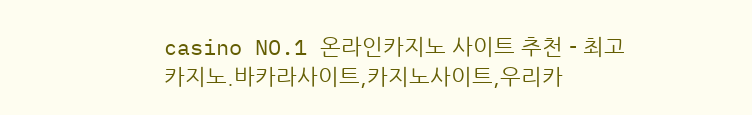casino NO.1 온라인카지노 사이트 추천 - 최고카지노.바카라사이트,카지노사이트,우리카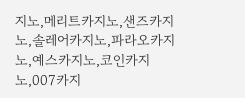지노,메리트카지노,샌즈카지노,솔레어카지노,파라오카지노,예스카지노,코인카지노,007카지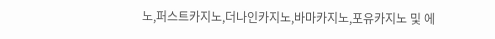노,퍼스트카지노,더나인카지노,바마카지노,포유카지노 및 에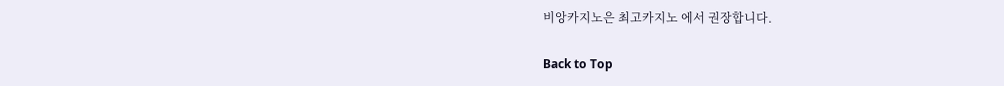비앙카지노은 최고카지노 에서 권장합니다.

Back to Top